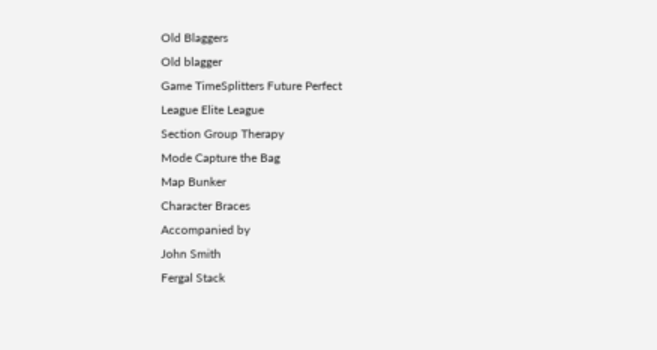Old Blaggers
Old blagger
Game TimeSplitters Future Perfect
League Elite League
Section Group Therapy
Mode Capture the Bag
Map Bunker
Character Braces
Accompanied by
John Smith
Fergal Stack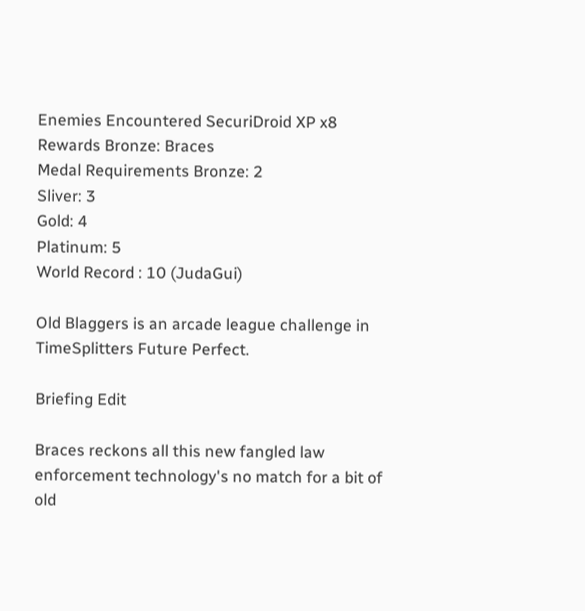Enemies Encountered SecuriDroid XP x8
Rewards Bronze: Braces
Medal Requirements Bronze: 2
Sliver: 3
Gold: 4
Platinum: 5
World Record : 10 (JudaGui)

Old Blaggers is an arcade league challenge in TimeSplitters Future Perfect.

Briefing Edit

Braces reckons all this new fangled law enforcement technology's no match for a bit of old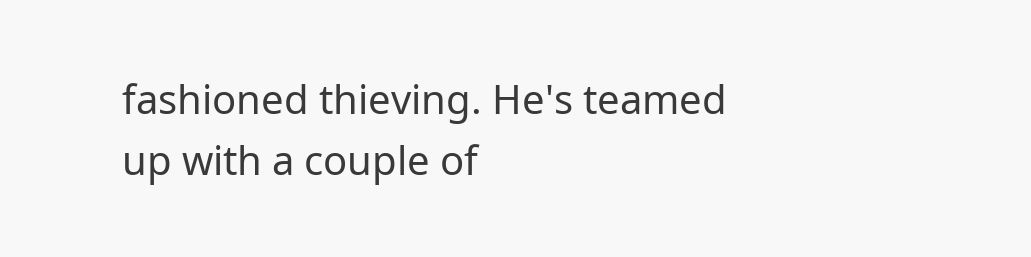fashioned thieving. He's teamed up with a couple of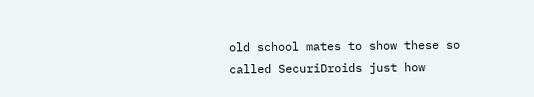old school mates to show these so called SecuriDroids just how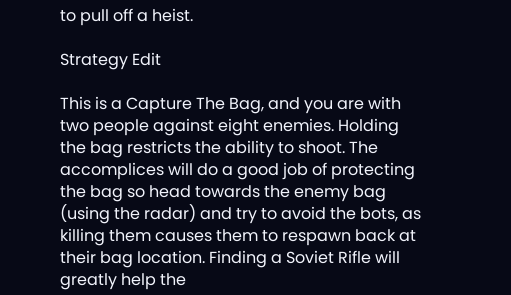to pull off a heist.

Strategy Edit

This is a Capture The Bag, and you are with two people against eight enemies. Holding the bag restricts the ability to shoot. The accomplices will do a good job of protecting the bag so head towards the enemy bag (using the radar) and try to avoid the bots, as killing them causes them to respawn back at their bag location. Finding a Soviet Rifle will greatly help the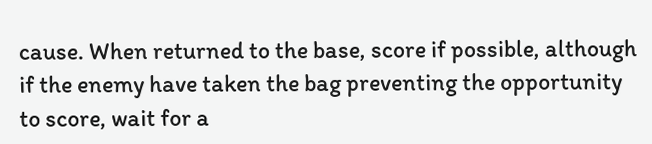cause. When returned to the base, score if possible, although if the enemy have taken the bag preventing the opportunity to score, wait for a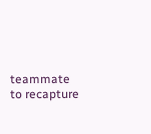teammate to recapture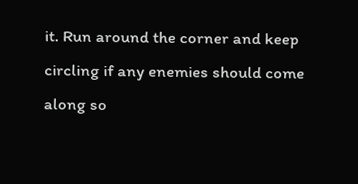it. Run around the corner and keep circling if any enemies should come along so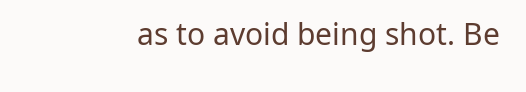as to avoid being shot. Be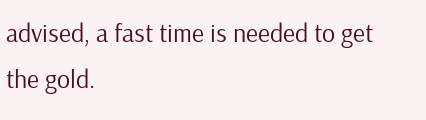advised, a fast time is needed to get the gold.